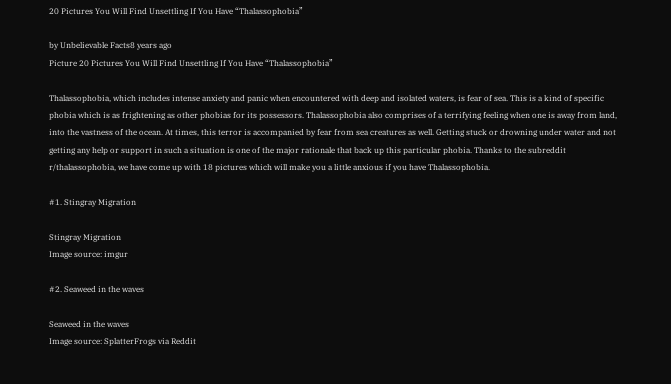20 Pictures You Will Find Unsettling If You Have “Thalassophobia”

by Unbelievable Facts8 years ago
Picture 20 Pictures You Will Find Unsettling If You Have “Thalassophobia”

Thalassophobia, which includes intense anxiety and panic when encountered with deep and isolated waters, is fear of sea. This is a kind of specific phobia which is as frightening as other phobias for its possessors. Thalassophobia also comprises of a terrifying feeling when one is away from land, into the vastness of the ocean. At times, this terror is accompanied by fear from sea creatures as well. Getting stuck or drowning under water and not getting any help or support in such a situation is one of the major rationale that back up this particular phobia. Thanks to the subreddit r/thalassophobia, we have come up with 18 pictures which will make you a little anxious if you have Thalassophobia.

#1. Stingray Migration

Stingray Migration
Image source: imgur

#2. Seaweed in the waves

Seaweed in the waves
Image source: SplatterFrogs via Reddit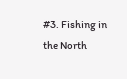#3. Fishing in the North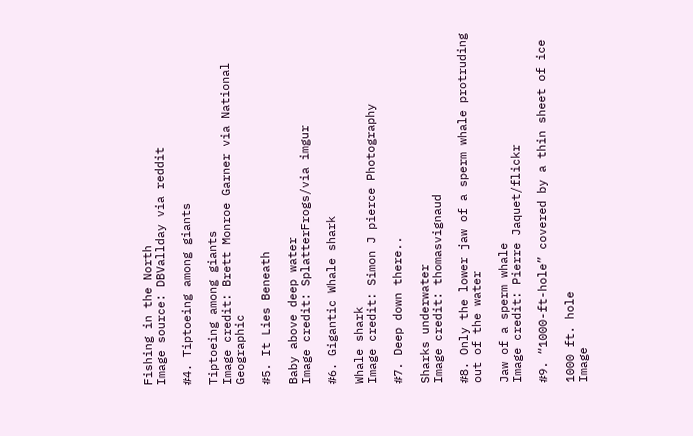Fishing in the North
Image source: DBVallday via reddit

#4. Tiptoeing among giants

Tiptoeing among giants
Image credit: Brett Monroe Garner via National Geographic

#5. It Lies Beneath

Baby above deep water
Image credit: SplatterFrogs/via imgur

#6. Gigantic Whale shark

Whale shark
Image credit: Simon J pierce Photography

#7. Deep down there..

Sharks underwater
Image credit: thomasvignaud

#8. Only the lower jaw of a sperm whale protruding out of the water

Jaw of a sperm whale
Image credit: Pierre Jaquet/flickr

#9. “1000-ft-hole” covered by a thin sheet of ice

1000 ft. hole
Image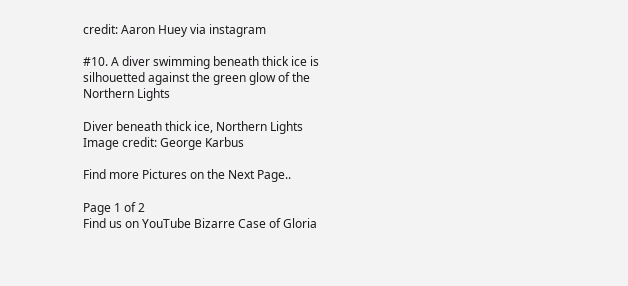credit: Aaron Huey via instagram

#10. A diver swimming beneath thick ice is silhouetted against the green glow of the Northern Lights

Diver beneath thick ice, Northern Lights
Image credit: George Karbus

Find more Pictures on the Next Page..

Page 1 of 2
Find us on YouTube Bizarre Case of Gloria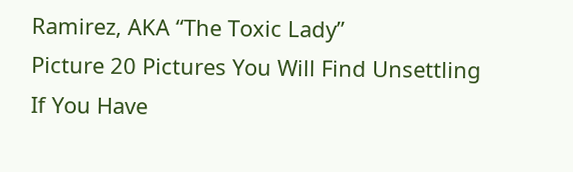Ramirez, AKA “The Toxic Lady”
Picture 20 Pictures You Will Find Unsettling If You Have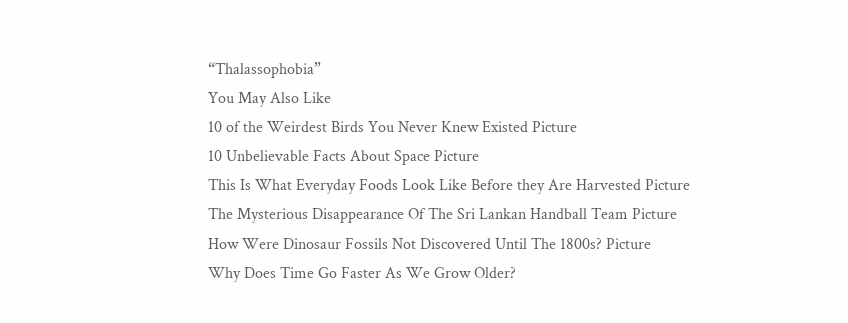“Thalassophobia”
You May Also Like
10 of the Weirdest Birds You Never Knew Existed Picture
10 Unbelievable Facts About Space Picture
This Is What Everyday Foods Look Like Before they Are Harvested Picture
The Mysterious Disappearance Of The Sri Lankan Handball Team Picture
How Were Dinosaur Fossils Not Discovered Until The 1800s? Picture
Why Does Time Go Faster As We Grow Older?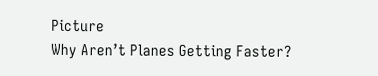Picture
Why Aren’t Planes Getting Faster?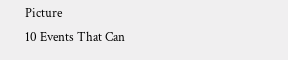Picture
10 Events That Can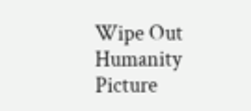Wipe Out Humanity Picture